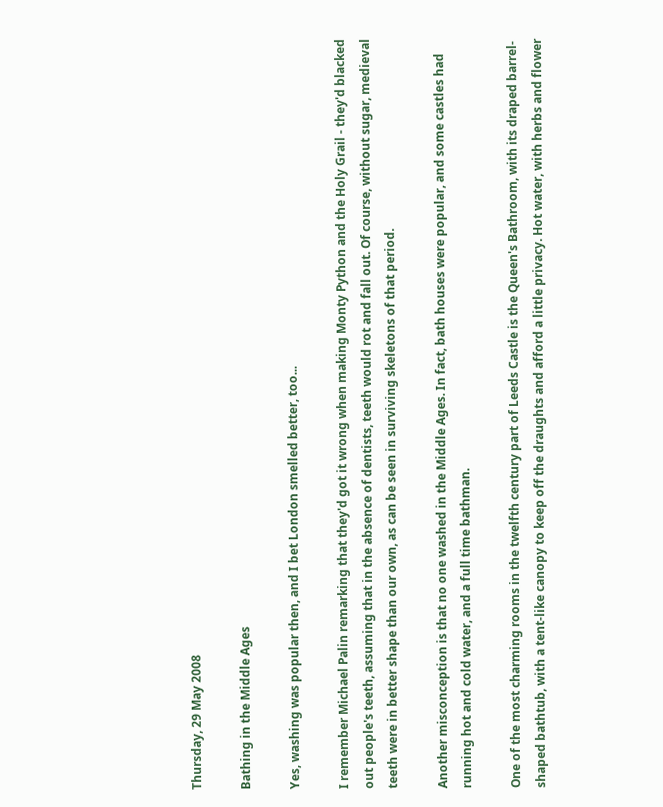Thursday, 29 May 2008

Bathing in the Middle Ages

Yes, washing was popular then, and I bet London smelled better, too...

I remember Michael Palin remarking that they'd got it wrong when making Monty Python and the Holy Grail - they'd blacked out people's teeth, assuming that in the absence of dentists, teeth would rot and fall out. Of course, without sugar, medieval teeth were in better shape than our own, as can be seen in surviving skeletons of that period.

Another misconception is that no one washed in the Middle Ages. In fact, bath houses were popular, and some castles had running hot and cold water, and a full time bathman.

One of the most charming rooms in the twelfth century part of Leeds Castle is the Queen's Bathroom, with its draped barrel-shaped bathtub, with a tent-like canopy to keep off the draughts and afford a little privacy. Hot water, with herbs and flower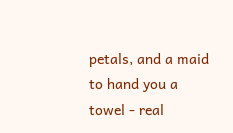petals, and a maid to hand you a towel - real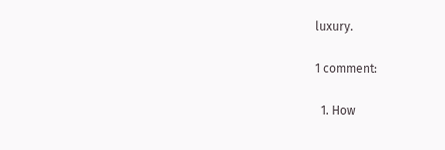luxury.

1 comment:

  1. How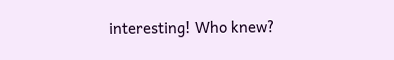interesting! Who knew?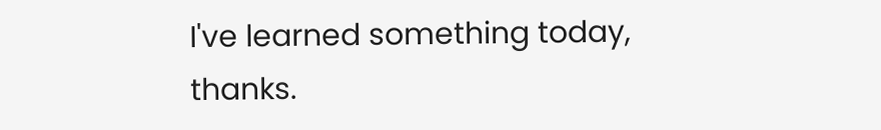I've learned something today, thanks.